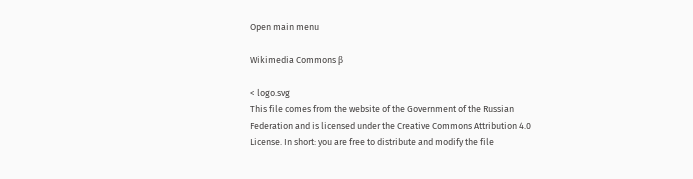Open main menu

Wikimedia Commons β

< logo.svg
This file comes from the website of the Government of the Russian Federation and is licensed under the Creative Commons Attribution 4.0 License. In short: you are free to distribute and modify the file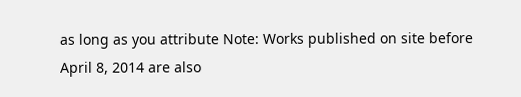as long as you attribute Note: Works published on site before April 8, 2014 are also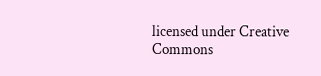licensed under Creative Commons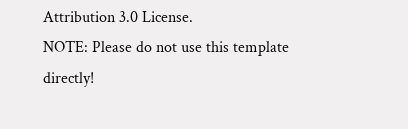Attribution 3.0 License.
NOTE: Please do not use this template directly!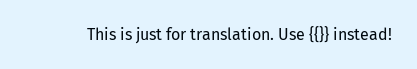This is just for translation. Use {{}} instead!